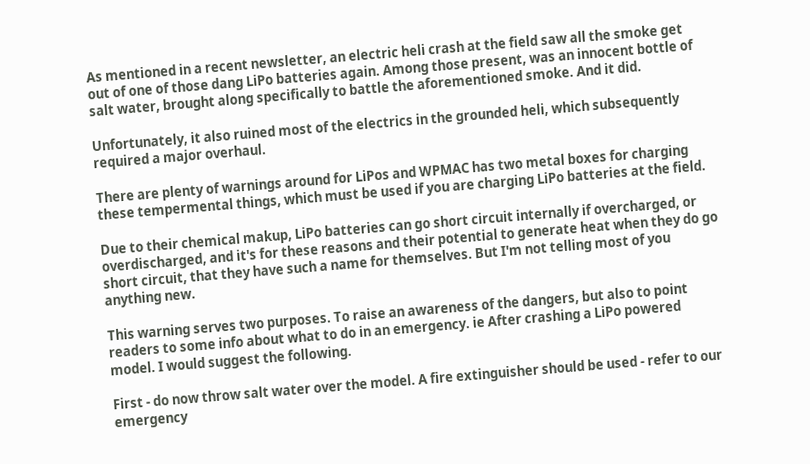As mentioned in a recent newsletter, an electric heli crash at the field saw all the smoke get out of one of those dang LiPo batteries again. Among those present, was an innocent bottle of salt water, brought along specifically to battle the aforementioned smoke. And it did.

Unfortunately, it also ruined most of the electrics in the grounded heli, which subsequently required a major overhaul.

There are plenty of warnings around for LiPos and WPMAC has two metal boxes for charging these tempermental things, which must be used if you are charging LiPo batteries at the field.

Due to their chemical makup, LiPo batteries can go short circuit internally if overcharged, or overdischarged, and it's for these reasons and their potential to generate heat when they do go short circuit, that they have such a name for themselves. But I'm not telling most of you anything new.

This warning serves two purposes. To raise an awareness of the dangers, but also to point readers to some info about what to do in an emergency. ie After crashing a LiPo powered model. I would suggest the following.

First - do now throw salt water over the model. A fire extinguisher should be used - refer to our emergency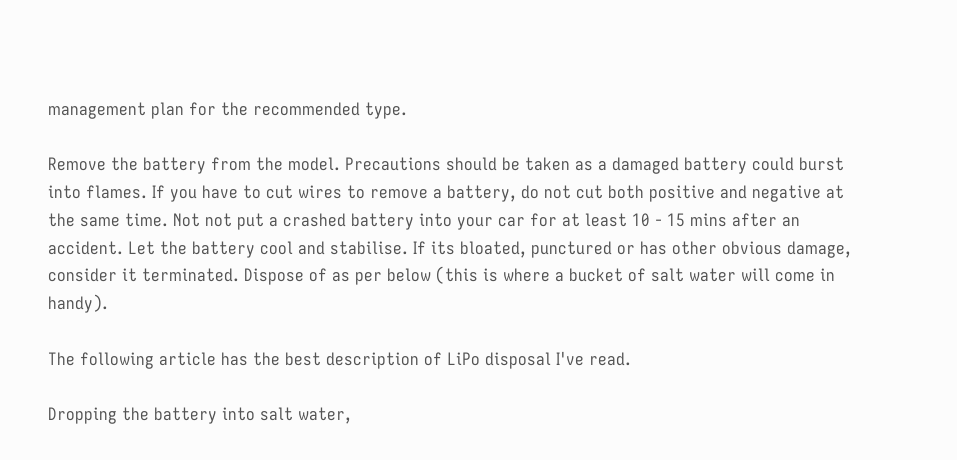management plan for the recommended type.

Remove the battery from the model. Precautions should be taken as a damaged battery could burst into flames. If you have to cut wires to remove a battery, do not cut both positive and negative at the same time. Not not put a crashed battery into your car for at least 10 - 15 mins after an accident. Let the battery cool and stabilise. If its bloated, punctured or has other obvious damage, consider it terminated. Dispose of as per below (this is where a bucket of salt water will come in handy).

The following article has the best description of LiPo disposal I've read.

Dropping the battery into salt water,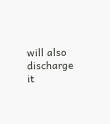will also discharge it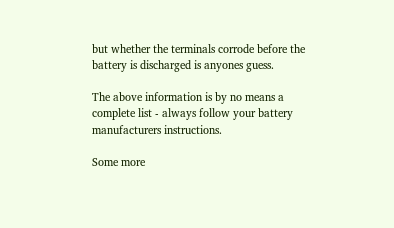but whether the terminals corrode before the battery is discharged is anyones guess.

The above information is by no means a complete list - always follow your battery manufacturers instructions.

Some more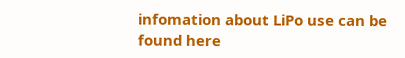infomation about LiPo use can be found here